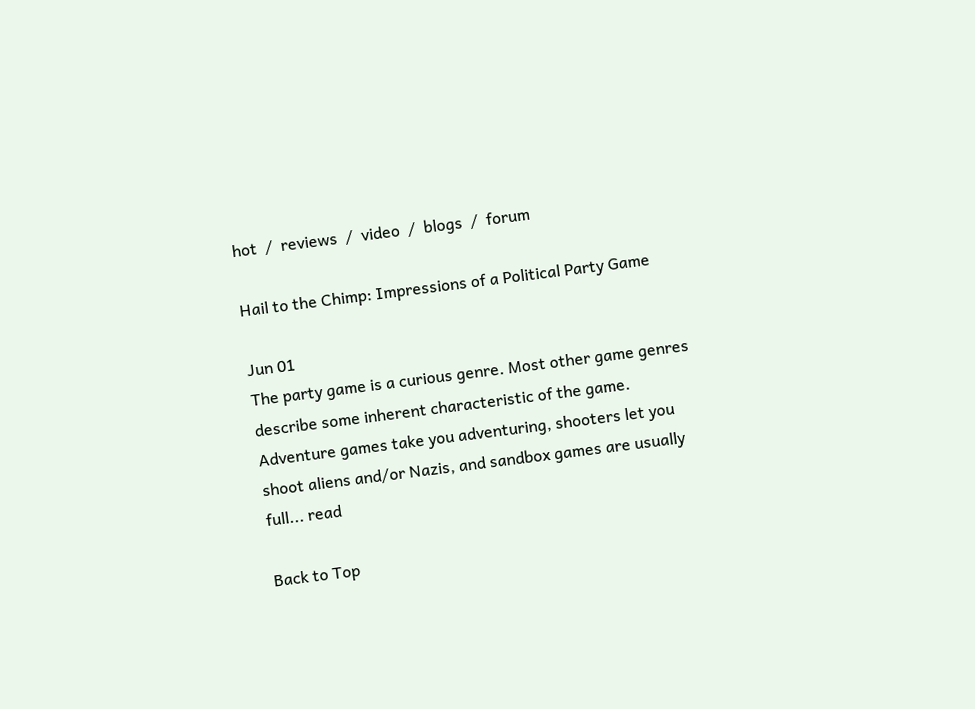hot  /  reviews  /  video  /  blogs  /  forum

Hail to the Chimp: Impressions of a Political Party Game

Jun 01
The party game is a curious genre. Most other game genres describe some inherent characteristic of the game. Adventure games take you adventuring, shooters let you shoot aliens and/or Nazis, and sandbox games are usually full... read

Back to Top